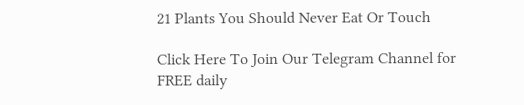21 Plants You Should Never Eat Or Touch

Click Here To Join Our Telegram Channel for FREE daily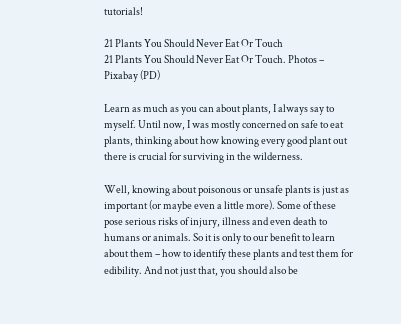tutorials!

21 Plants You Should Never Eat Or Touch
21 Plants You Should Never Eat Or Touch. Photos – Pixabay (PD)

Learn as much as you can about plants, I always say to myself. Until now, I was mostly concerned on safe to eat plants, thinking about how knowing every good plant out there is crucial for surviving in the wilderness.

Well, knowing about poisonous or unsafe plants is just as important (or maybe even a little more). Some of these pose serious risks of injury, illness and even death to humans or animals. So it is only to our benefit to learn about them – how to identify these plants and test them for edibility. And not just that, you should also be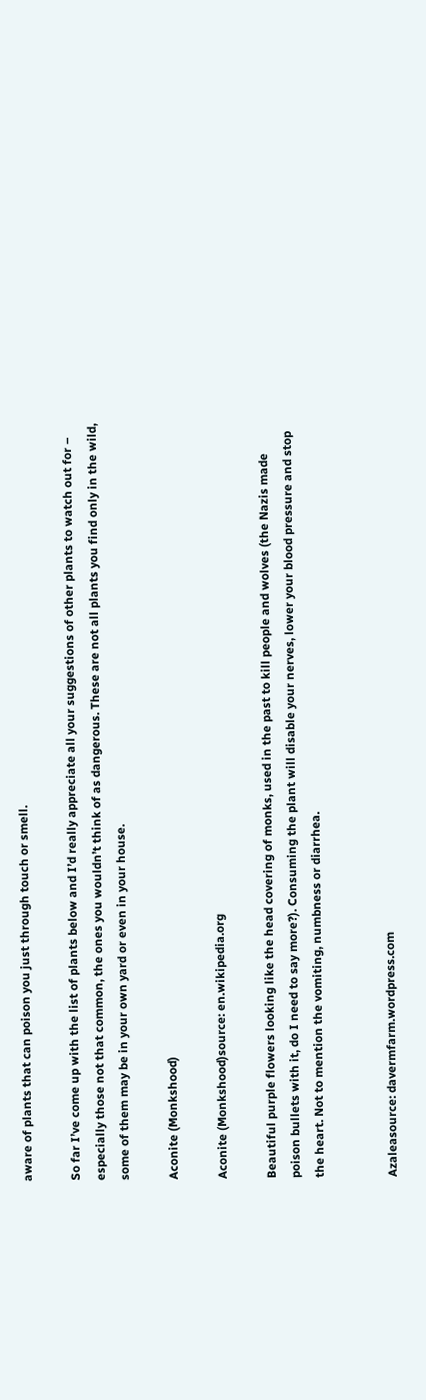aware of plants that can poison you just through touch or smell.

So far I’ve come up with the list of plants below and I’d really appreciate all your suggestions of other plants to watch out for – especially those not that common, the ones you wouldn’t think of as dangerous. These are not all plants you find only in the wild, some of them may be in your own yard or even in your house.

Aconite (Monkshood)

Aconite (Monkshood)source: en.wikipedia.org

Beautiful purple flowers looking like the head covering of monks, used in the past to kill people and wolves (the Nazis made poison bullets with it, do I need to say more?). Consuming the plant will disable your nerves, lower your blood pressure and stop the heart. Not to mention the vomiting, numbness or diarrhea.


Azaleasource: davermfarm.wordpress.com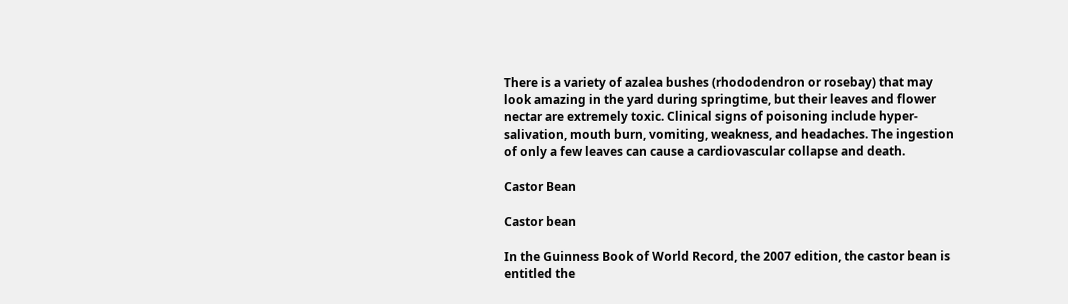There is a variety of azalea bushes (rhododendron or rosebay) that may look amazing in the yard during springtime, but their leaves and flower nectar are extremely toxic. Clinical signs of poisoning include hyper-salivation, mouth burn, vomiting, weakness, and headaches. The ingestion of only a few leaves can cause a cardiovascular collapse and death.

Castor Bean

Castor bean

In the Guinness Book of World Record, the 2007 edition, the castor bean is entitled the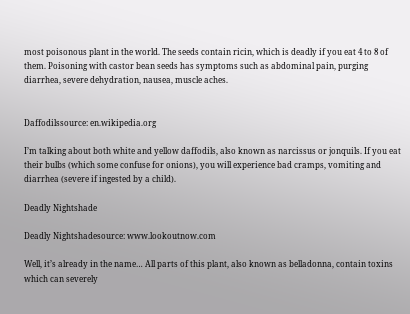most poisonous plant in the world. The seeds contain ricin, which is deadly if you eat 4 to 8 of them. Poisoning with castor bean seeds has symptoms such as abdominal pain, purging diarrhea, severe dehydration, nausea, muscle aches.


Daffodilssource: en.wikipedia.org

I’m talking about both white and yellow daffodils, also known as narcissus or jonquils. If you eat their bulbs (which some confuse for onions), you will experience bad cramps, vomiting and diarrhea (severe if ingested by a child).

Deadly Nightshade

Deadly Nightshadesource: www.lookoutnow.com

Well, it’s already in the name… All parts of this plant, also known as belladonna, contain toxins which can severely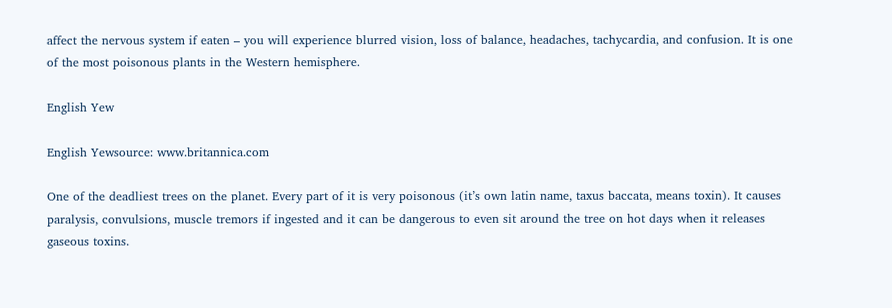affect the nervous system if eaten – you will experience blurred vision, loss of balance, headaches, tachycardia, and confusion. It is one of the most poisonous plants in the Western hemisphere.

English Yew

English Yewsource: www.britannica.com

One of the deadliest trees on the planet. Every part of it is very poisonous (it’s own latin name, taxus baccata, means toxin). It causes paralysis, convulsions, muscle tremors if ingested and it can be dangerous to even sit around the tree on hot days when it releases gaseous toxins.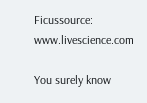Ficussource: www.livescience.com

You surely know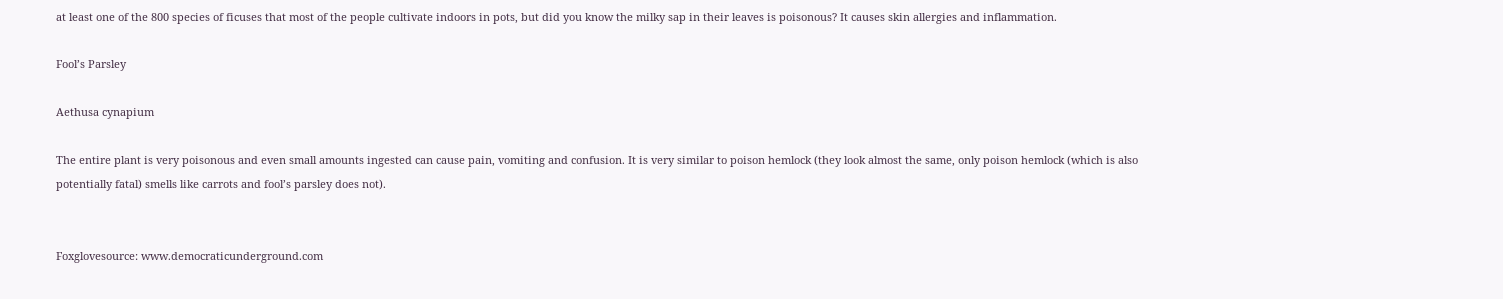at least one of the 800 species of ficuses that most of the people cultivate indoors in pots, but did you know the milky sap in their leaves is poisonous? It causes skin allergies and inflammation.

Fool’s Parsley

Aethusa cynapium

The entire plant is very poisonous and even small amounts ingested can cause pain, vomiting and confusion. It is very similar to poison hemlock (they look almost the same, only poison hemlock (which is also potentially fatal) smells like carrots and fool’s parsley does not).


Foxglovesource: www.democraticunderground.com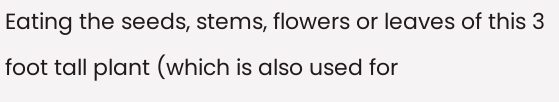Eating the seeds, stems, flowers or leaves of this 3 foot tall plant (which is also used for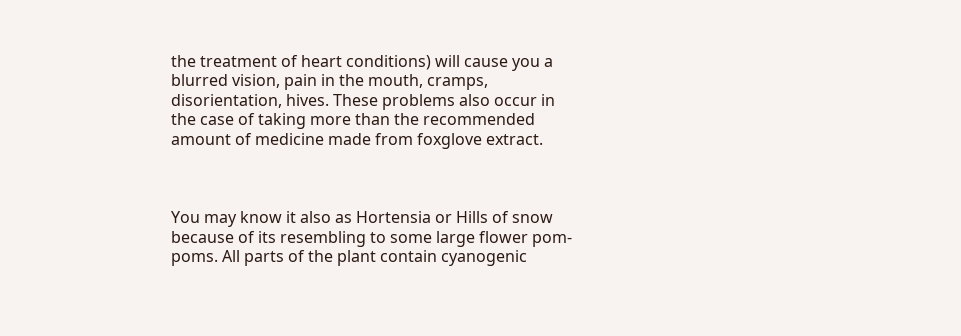the treatment of heart conditions) will cause you a blurred vision, pain in the mouth, cramps, disorientation, hives. These problems also occur in the case of taking more than the recommended amount of medicine made from foxglove extract.



You may know it also as Hortensia or Hills of snow because of its resembling to some large flower pom-poms. All parts of the plant contain cyanogenic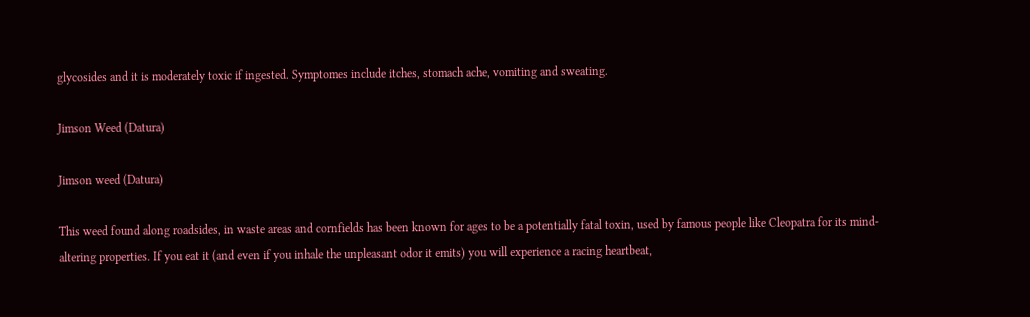glycosides and it is moderately toxic if ingested. Symptomes include itches, stomach ache, vomiting and sweating.

Jimson Weed (Datura)

Jimson weed (Datura)

This weed found along roadsides, in waste areas and cornfields has been known for ages to be a potentially fatal toxin, used by famous people like Cleopatra for its mind-altering properties. If you eat it (and even if you inhale the unpleasant odor it emits) you will experience a racing heartbeat,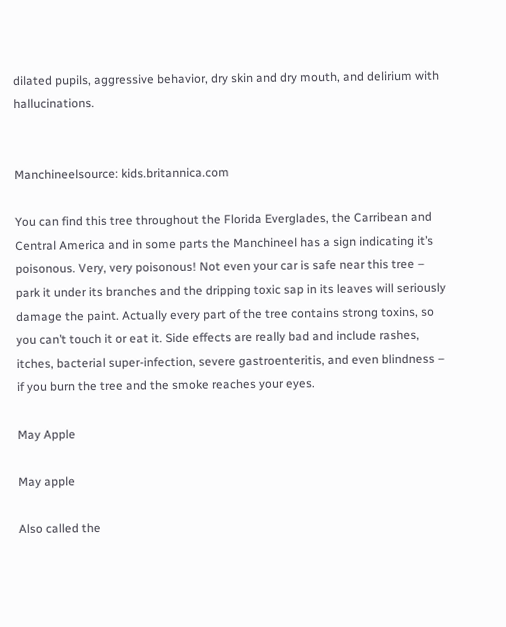dilated pupils, aggressive behavior, dry skin and dry mouth, and delirium with hallucinations.


Manchineelsource: kids.britannica.com

You can find this tree throughout the Florida Everglades, the Carribean and Central America and in some parts the Manchineel has a sign indicating it’s poisonous. Very, very poisonous! Not even your car is safe near this tree – park it under its branches and the dripping toxic sap in its leaves will seriously damage the paint. Actually every part of the tree contains strong toxins, so you can’t touch it or eat it. Side effects are really bad and include rashes, itches, bacterial super-infection, severe gastroenteritis, and even blindness – if you burn the tree and the smoke reaches your eyes.

May Apple

May apple

Also called the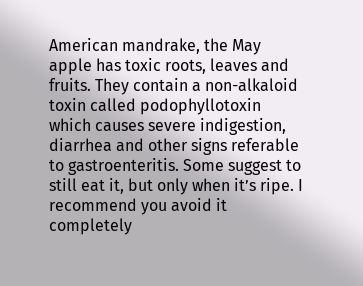American mandrake, the May apple has toxic roots, leaves and fruits. They contain a non-alkaloid toxin called podophyllotoxin which causes severe indigestion, diarrhea and other signs referable to gastroenteritis. Some suggest to still eat it, but only when it’s ripe. I recommend you avoid it completely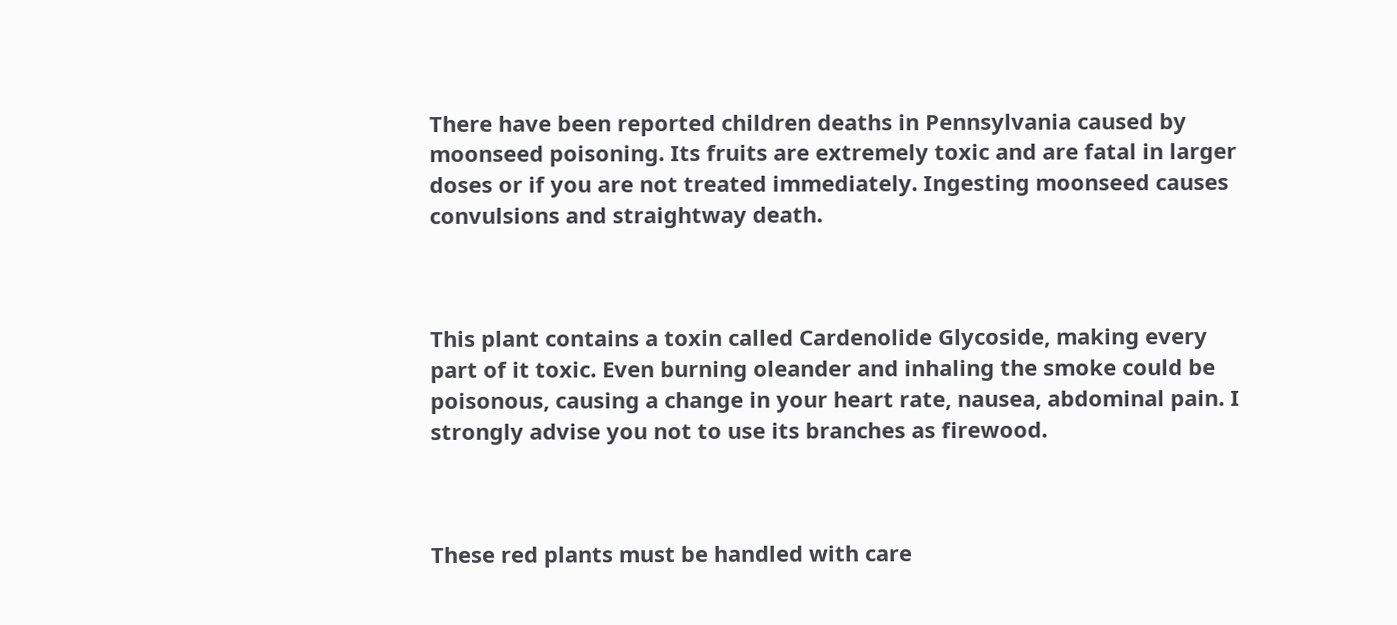There have been reported children deaths in Pennsylvania caused by moonseed poisoning. Its fruits are extremely toxic and are fatal in larger doses or if you are not treated immediately. Ingesting moonseed causes convulsions and straightway death.



This plant contains a toxin called Cardenolide Glycoside, making every part of it toxic. Even burning oleander and inhaling the smoke could be poisonous, causing a change in your heart rate, nausea, abdominal pain. I strongly advise you not to use its branches as firewood.



These red plants must be handled with care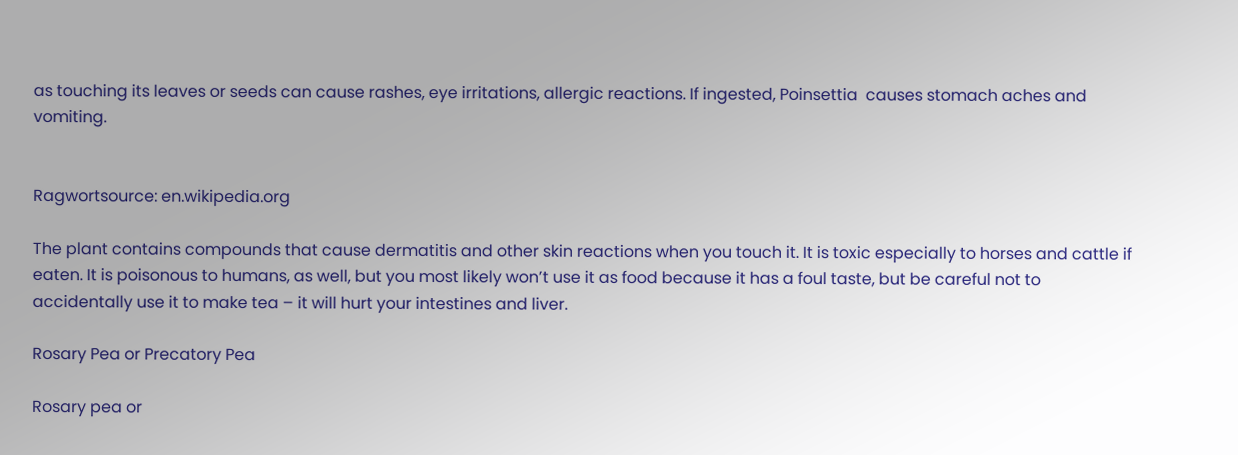as touching its leaves or seeds can cause rashes, eye irritations, allergic reactions. If ingested, Poinsettia  causes stomach aches and vomiting.


Ragwortsource: en.wikipedia.org

The plant contains compounds that cause dermatitis and other skin reactions when you touch it. It is toxic especially to horses and cattle if eaten. It is poisonous to humans, as well, but you most likely won’t use it as food because it has a foul taste, but be careful not to accidentally use it to make tea – it will hurt your intestines and liver.

Rosary Pea or Precatory Pea

Rosary pea or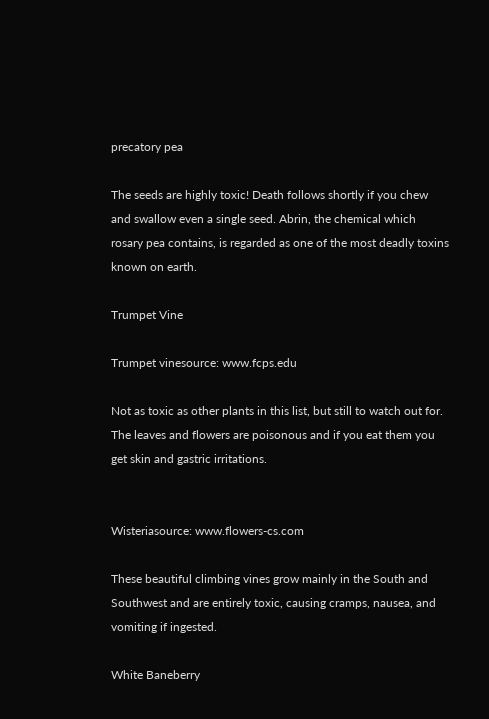precatory pea

The seeds are highly toxic! Death follows shortly if you chew and swallow even a single seed. Abrin, the chemical which rosary pea contains, is regarded as one of the most deadly toxins known on earth.

Trumpet Vine

Trumpet vinesource: www.fcps.edu

Not as toxic as other plants in this list, but still to watch out for. The leaves and flowers are poisonous and if you eat them you get skin and gastric irritations.


Wisteriasource: www.flowers-cs.com

These beautiful climbing vines grow mainly in the South and Southwest and are entirely toxic, causing cramps, nausea, and vomiting if ingested.

White Baneberry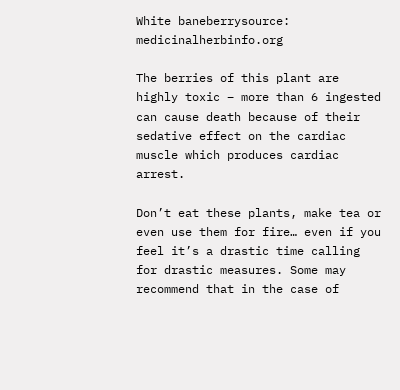White baneberrysource: medicinalherbinfo.org

The berries of this plant are highly toxic – more than 6 ingested can cause death because of their sedative effect on the cardiac muscle which produces cardiac arrest.

Don’t eat these plants, make tea or even use them for fire… even if you feel it’s a drastic time calling for drastic measures. Some may recommend that in the case of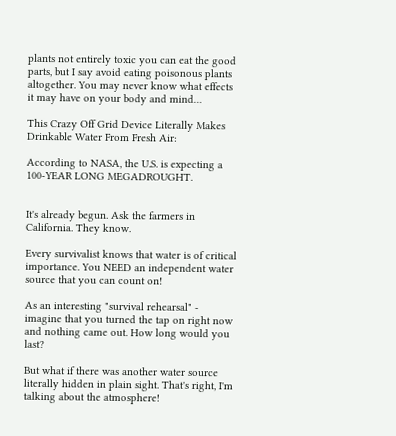plants not entirely toxic you can eat the good parts, but I say avoid eating poisonous plants altogether. You may never know what effects it may have on your body and mind…

This Crazy Off Grid Device Literally Makes Drinkable Water From Fresh Air:

According to NASA, the U.S. is expecting a 100-YEAR LONG MEGADROUGHT.


It's already begun. Ask the farmers in California. They know.

Every survivalist knows that water is of critical importance. You NEED an independent water source that you can count on!

As an interesting "survival rehearsal" - imagine that you turned the tap on right now and nothing came out. How long would you last?

But what if there was another water source literally hidden in plain sight. That's right, I'm talking about the atmosphere!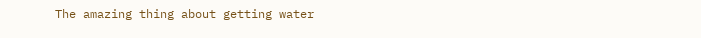The amazing thing about getting water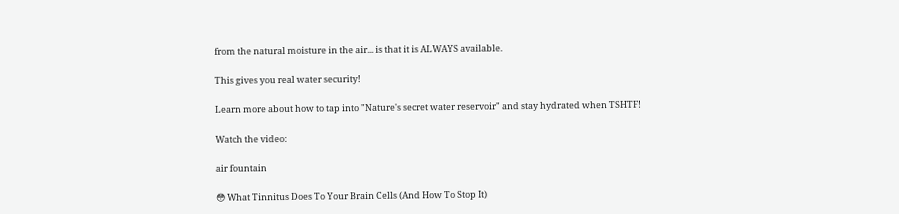from the natural moisture in the air... is that it is ALWAYS available.

This gives you real water security!

Learn more about how to tap into "Nature's secret water reservoir" and stay hydrated when TSHTF!

Watch the video:

air fountain

😳 What Tinnitus Does To Your Brain Cells (And How To Stop It)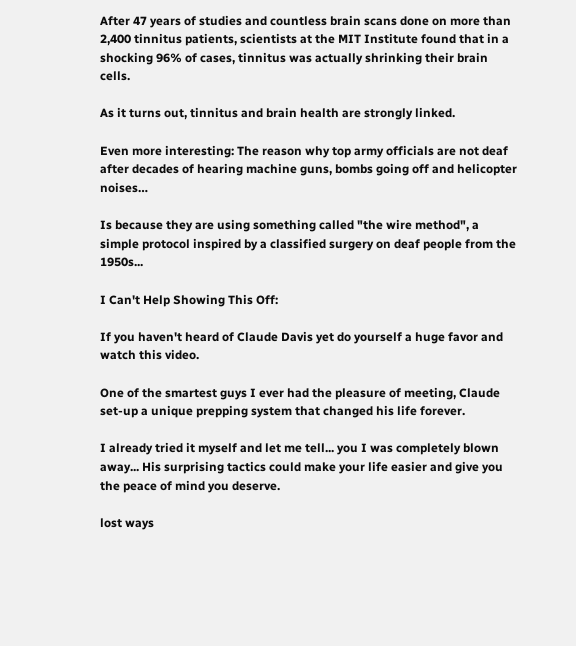After 47 years of studies and countless brain scans done on more than 2,400 tinnitus patients, scientists at the MIT Institute found that in a shocking 96% of cases, tinnitus was actually shrinking their brain cells.

As it turns out, tinnitus and brain health are strongly linked.

Even more interesting: The reason why top army officials are not deaf after decades of hearing machine guns, bombs going off and helicopter noises…

Is because they are using something called "the wire method", a simple protocol inspired by a classified surgery on deaf people from the 1950s...

I Can't Help Showing This Off:

If you haven't heard of Claude Davis yet do yourself a huge favor and watch this video.

One of the smartest guys I ever had the pleasure of meeting, Claude set-up a unique prepping system that changed his life forever.

I already tried it myself and let me tell... you I was completely blown away... His surprising tactics could make your life easier and give you the peace of mind you deserve.

lost ways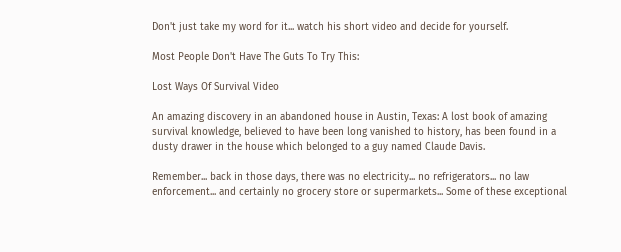Don't just take my word for it... watch his short video and decide for yourself.

Most People Don't Have The Guts To Try This:

Lost Ways Of Survival Video

An amazing discovery in an abandoned house in Austin, Texas: A lost book of amazing survival knowledge, believed to have been long vanished to history, has been found in a dusty drawer in the house which belonged to a guy named Claude Davis.

Remember... back in those days, there was no electricity... no refrigerators... no law enforcement... and certainly no grocery store or supermarkets... Some of these exceptional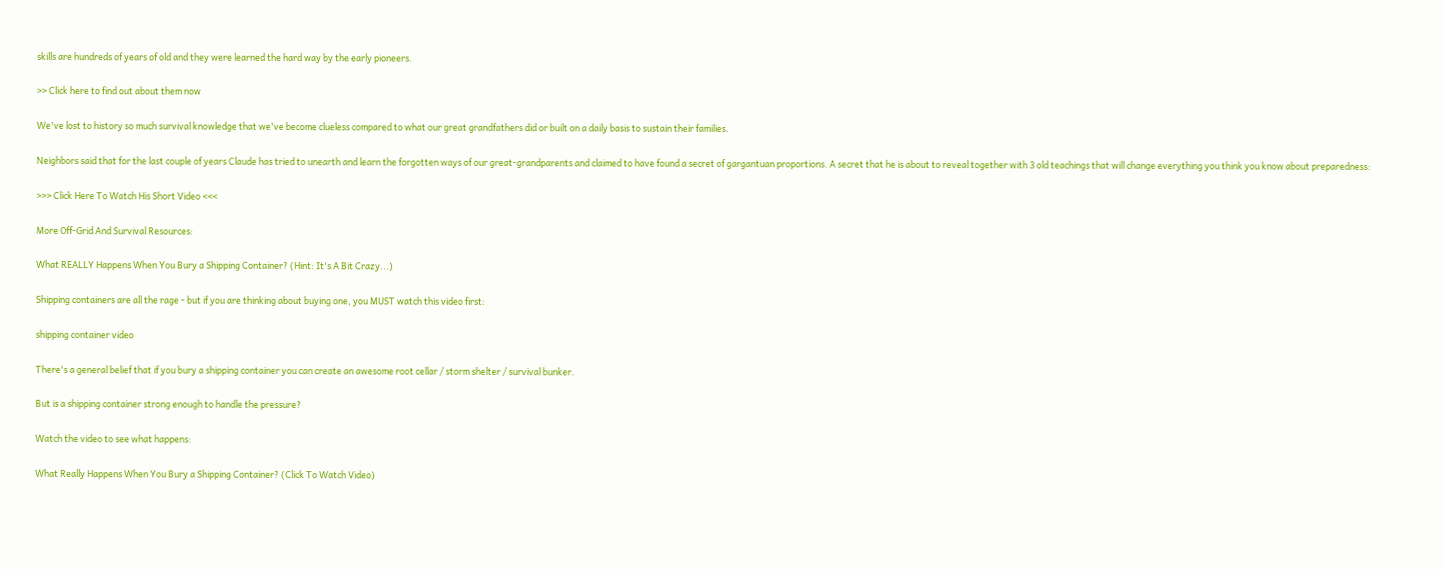skills are hundreds of years of old and they were learned the hard way by the early pioneers.

>> Click here to find out about them now

We've lost to history so much survival knowledge that we've become clueless compared to what our great grandfathers did or built on a daily basis to sustain their families.

Neighbors said that for the last couple of years Claude has tried to unearth and learn the forgotten ways of our great-grandparents and claimed to have found a secret of gargantuan proportions. A secret that he is about to reveal together with 3 old teachings that will change everything you think you know about preparedness:

>>> Click Here To Watch His Short Video <<<

More Off-Grid And Survival Resources:

What REALLY Happens When You Bury a Shipping Container? (Hint: It's A Bit Crazy...)

Shipping containers are all the rage - but if you are thinking about buying one, you MUST watch this video first:

shipping container video

There's a general belief that if you bury a shipping container you can create an awesome root cellar / storm shelter / survival bunker.

But is a shipping container strong enough to handle the pressure?

Watch the video to see what happens:

What Really Happens When You Bury a Shipping Container? (Click To Watch Video)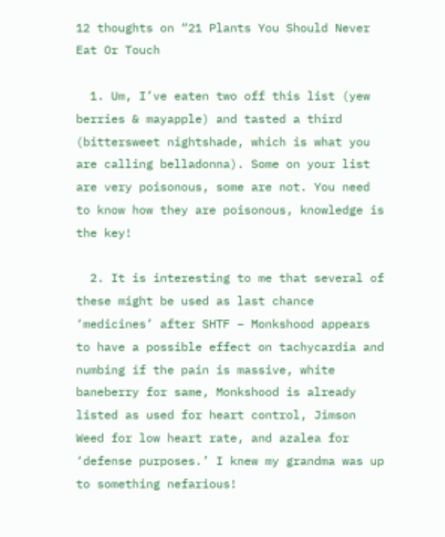12 thoughts on “21 Plants You Should Never Eat Or Touch

  1. Um, I’ve eaten two off this list (yew berries & mayapple) and tasted a third (bittersweet nightshade, which is what you are calling belladonna). Some on your list are very poisonous, some are not. You need to know how they are poisonous, knowledge is the key!

  2. It is interesting to me that several of these might be used as last chance ‘medicines’ after SHTF – Monkshood appears to have a possible effect on tachycardia and numbing if the pain is massive, white baneberry for same, Monkshood is already listed as used for heart control, Jimson Weed for low heart rate, and azalea for ‘defense purposes.’ I knew my grandma was up to something nefarious!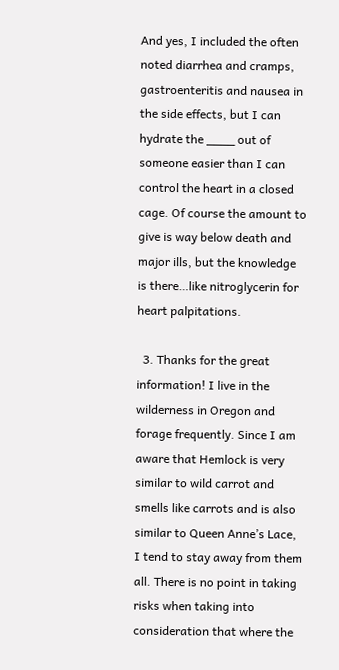And yes, I included the often noted diarrhea and cramps, gastroenteritis and nausea in the side effects, but I can hydrate the ____ out of someone easier than I can control the heart in a closed cage. Of course the amount to give is way below death and major ills, but the knowledge is there…like nitroglycerin for heart palpitations.

  3. Thanks for the great information! I live in the wilderness in Oregon and forage frequently. Since I am aware that Hemlock is very similar to wild carrot and smells like carrots and is also similar to Queen Anne’s Lace, I tend to stay away from them all. There is no point in taking risks when taking into consideration that where the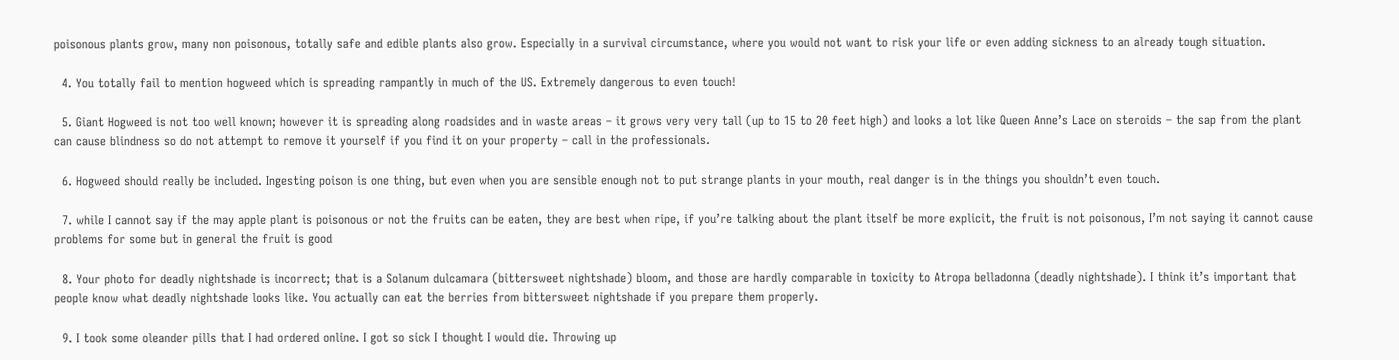poisonous plants grow, many non poisonous, totally safe and edible plants also grow. Especially in a survival circumstance, where you would not want to risk your life or even adding sickness to an already tough situation.

  4. You totally fail to mention hogweed which is spreading rampantly in much of the US. Extremely dangerous to even touch!

  5. Giant Hogweed is not too well known; however it is spreading along roadsides and in waste areas – it grows very very tall (up to 15 to 20 feet high) and looks a lot like Queen Anne’s Lace on steroids – the sap from the plant can cause blindness so do not attempt to remove it yourself if you find it on your property – call in the professionals.

  6. Hogweed should really be included. Ingesting poison is one thing, but even when you are sensible enough not to put strange plants in your mouth, real danger is in the things you shouldn’t even touch.

  7. while I cannot say if the may apple plant is poisonous or not the fruits can be eaten, they are best when ripe, if you’re talking about the plant itself be more explicit, the fruit is not poisonous, I’m not saying it cannot cause problems for some but in general the fruit is good

  8. Your photo for deadly nightshade is incorrect; that is a Solanum dulcamara (bittersweet nightshade) bloom, and those are hardly comparable in toxicity to Atropa belladonna (deadly nightshade). I think it’s important that people know what deadly nightshade looks like. You actually can eat the berries from bittersweet nightshade if you prepare them properly.

  9. I took some oleander pills that I had ordered online. I got so sick I thought I would die. Throwing up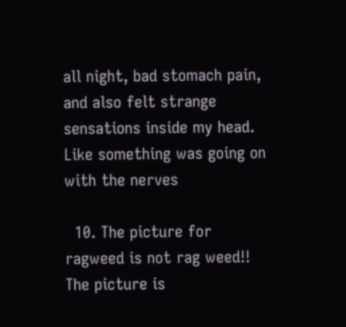all night, bad stomach pain, and also felt strange sensations inside my head. Like something was going on with the nerves

  10. The picture for ragweed is not rag weed!! The picture is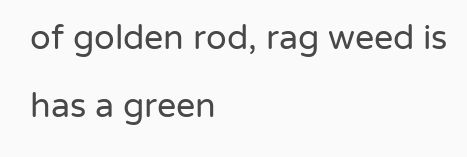of golden rod, rag weed is has a green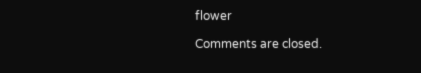flower

Comments are closed.